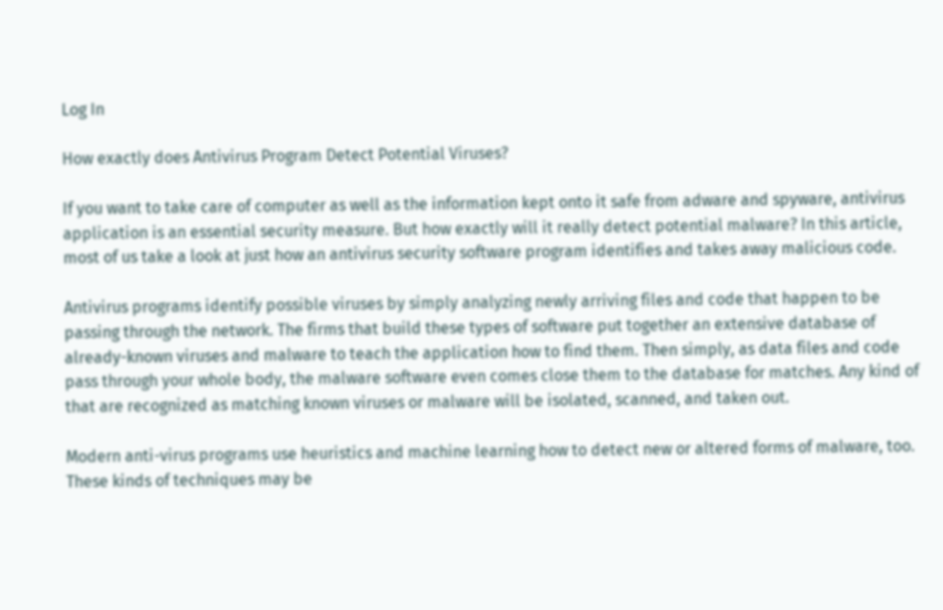Log In

How exactly does Antivirus Program Detect Potential Viruses?

If you want to take care of computer as well as the information kept onto it safe from adware and spyware, antivirus application is an essential security measure. But how exactly will it really detect potential malware? In this article, most of us take a look at just how an antivirus security software program identifies and takes away malicious code.

Antivirus programs identify possible viruses by simply analyzing newly arriving files and code that happen to be passing through the network. The firms that build these types of software put together an extensive database of already-known viruses and malware to teach the application how to find them. Then simply, as data files and code pass through your whole body, the malware software even comes close them to the database for matches. Any kind of that are recognized as matching known viruses or malware will be isolated, scanned, and taken out.

Modern anti-virus programs use heuristics and machine learning how to detect new or altered forms of malware, too. These kinds of techniques may be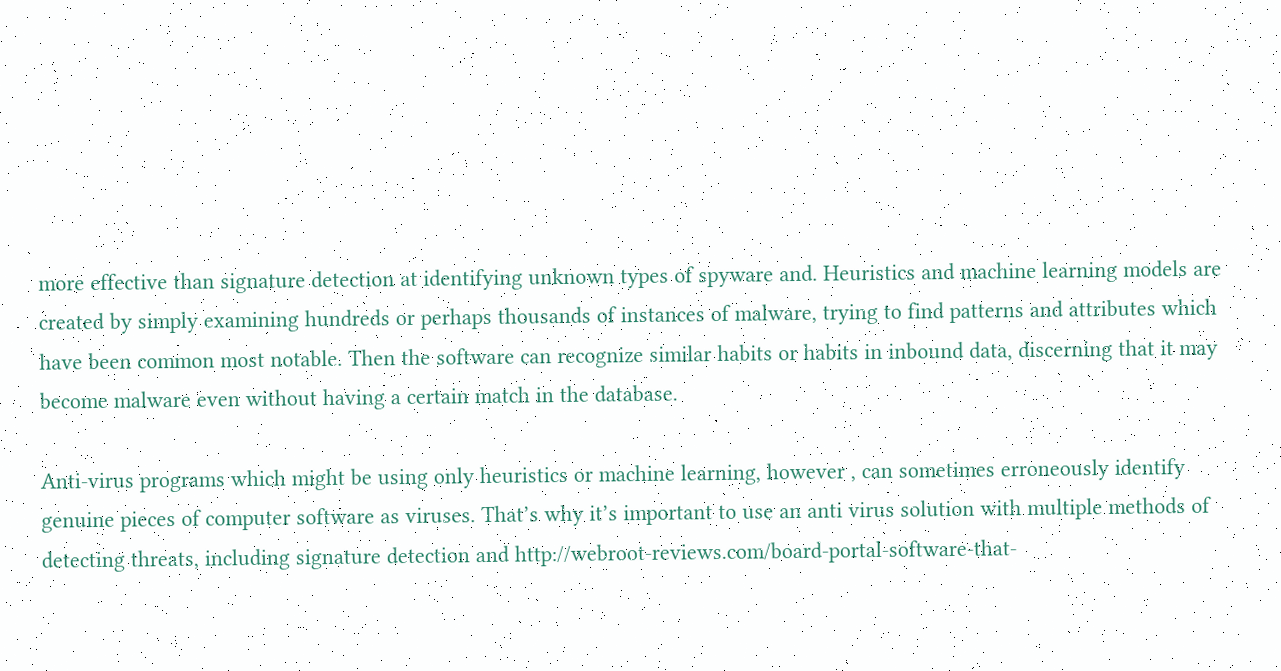more effective than signature detection at identifying unknown types of spyware and. Heuristics and machine learning models are created by simply examining hundreds or perhaps thousands of instances of malware, trying to find patterns and attributes which have been common most notable. Then the software can recognize similar habits or habits in inbound data, discerning that it may become malware even without having a certain match in the database.

Anti-virus programs which might be using only heuristics or machine learning, however , can sometimes erroneously identify genuine pieces of computer software as viruses. That’s why it’s important to use an anti virus solution with multiple methods of detecting threats, including signature detection and http://webroot-reviews.com/board-portal-software-that-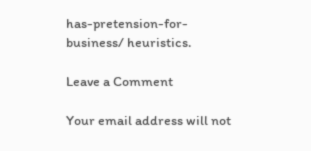has-pretension-for-business/ heuristics.

Leave a Comment

Your email address will not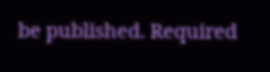be published. Required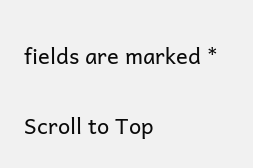fields are marked *

Scroll to Top